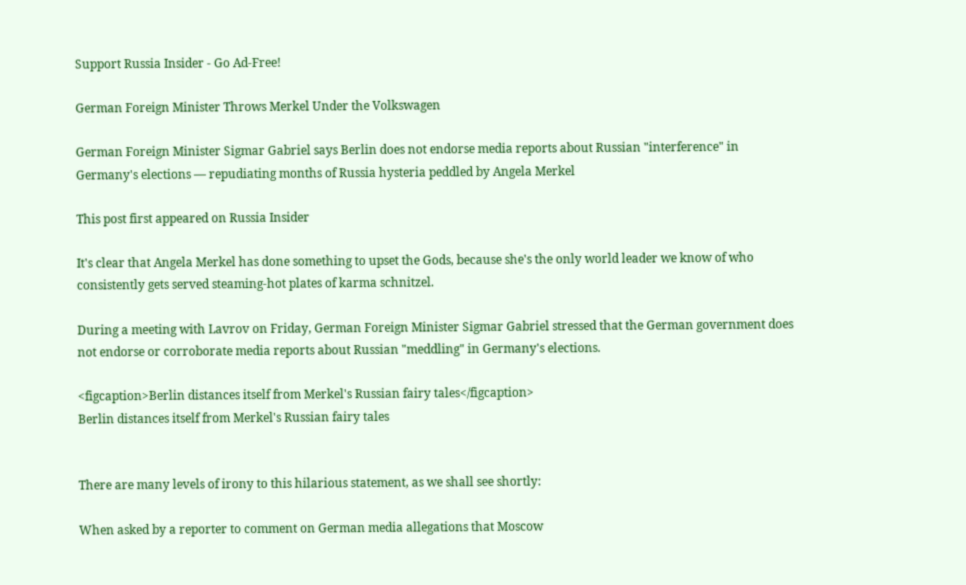Support Russia Insider - Go Ad-Free!

German Foreign Minister Throws Merkel Under the Volkswagen

German Foreign Minister Sigmar Gabriel says Berlin does not endorse media reports about Russian "interference" in Germany's elections — repudiating months of Russia hysteria peddled by Angela Merkel

This post first appeared on Russia Insider

It's clear that Angela Merkel has done something to upset the Gods, because she's the only world leader we know of who consistently gets served steaming-hot plates of karma schnitzel.

During a meeting with Lavrov on Friday, German Foreign Minister Sigmar Gabriel stressed that the German government does not endorse or corroborate media reports about Russian "meddling" in Germany's elections.

<figcaption>Berlin distances itself from Merkel's Russian fairy tales</figcaption>
Berlin distances itself from Merkel's Russian fairy tales


There are many levels of irony to this hilarious statement, as we shall see shortly:

When asked by a reporter to comment on German media allegations that Moscow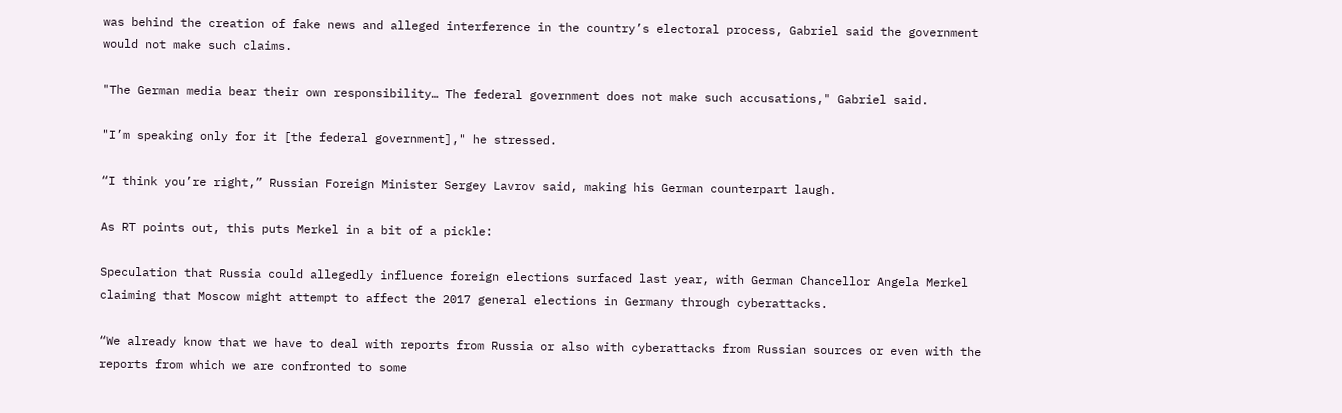was behind the creation of fake news and alleged interference in the country’s electoral process, Gabriel said the government would not make such claims.

"The German media bear their own responsibility… The federal government does not make such accusations," Gabriel said.

"I’m speaking only for it [the federal government]," he stressed.

“I think you’re right,” Russian Foreign Minister Sergey Lavrov said, making his German counterpart laugh.

As RT points out, this puts Merkel in a bit of a pickle:

Speculation that Russia could allegedly influence foreign elections surfaced last year, with German Chancellor Angela Merkel claiming that Moscow might attempt to affect the 2017 general elections in Germany through cyberattacks.

“We already know that we have to deal with reports from Russia or also with cyberattacks from Russian sources or even with the reports from which we are confronted to some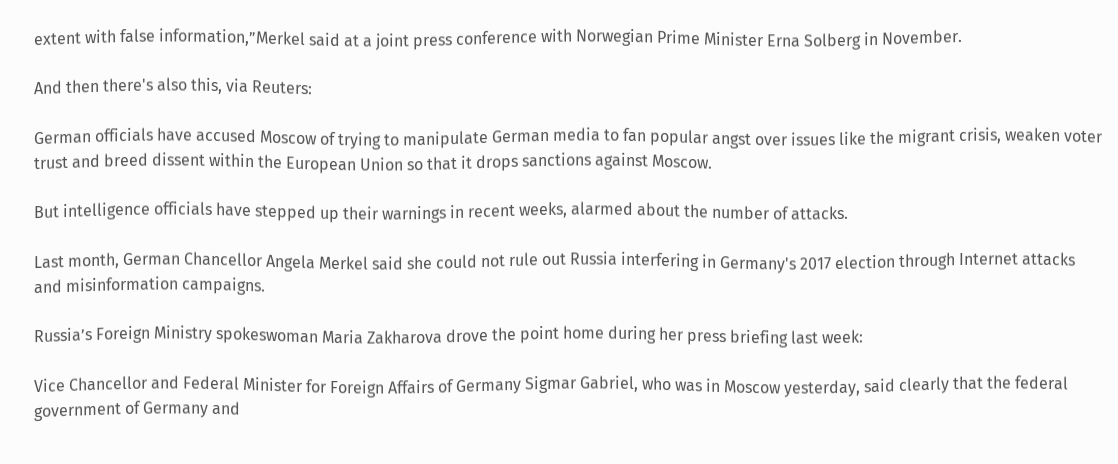extent with false information,”Merkel said at a joint press conference with Norwegian Prime Minister Erna Solberg in November.

And then there's also this, via Reuters:

German officials have accused Moscow of trying to manipulate German media to fan popular angst over issues like the migrant crisis, weaken voter trust and breed dissent within the European Union so that it drops sanctions against Moscow.

But intelligence officials have stepped up their warnings in recent weeks, alarmed about the number of attacks.

Last month, German Chancellor Angela Merkel said she could not rule out Russia interfering in Germany's 2017 election through Internet attacks and misinformation campaigns.

Russia’s Foreign Ministry spokeswoman Maria Zakharova drove the point home during her press briefing last week:

Vice Chancellor and Federal Minister for Foreign Affairs of Germany Sigmar Gabriel, who was in Moscow yesterday, said clearly that the federal government of Germany and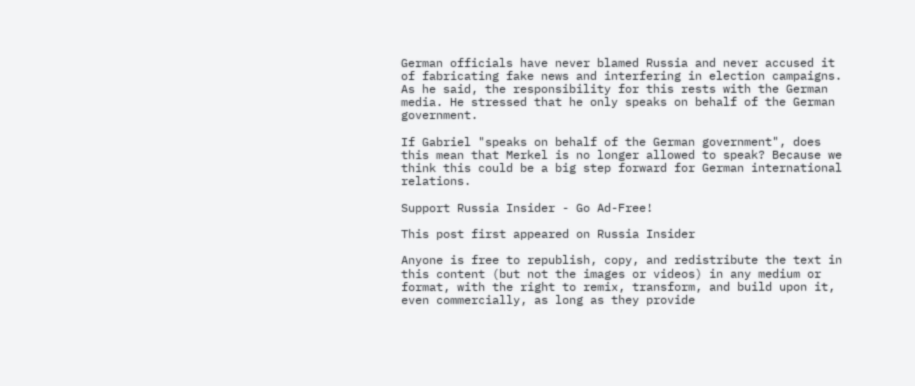German officials have never blamed Russia and never accused it of fabricating fake news and interfering in election campaigns. As he said, the responsibility for this rests with the German media. He stressed that he only speaks on behalf of the German government.

If Gabriel "speaks on behalf of the German government", does this mean that Merkel is no longer allowed to speak? Because we think this could be a big step forward for German international relations.

Support Russia Insider - Go Ad-Free!

This post first appeared on Russia Insider

Anyone is free to republish, copy, and redistribute the text in this content (but not the images or videos) in any medium or format, with the right to remix, transform, and build upon it, even commercially, as long as they provide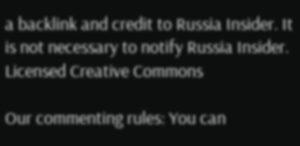a backlink and credit to Russia Insider. It is not necessary to notify Russia Insider. Licensed Creative Commons

Our commenting rules: You can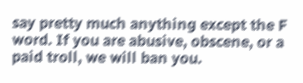say pretty much anything except the F word. If you are abusive, obscene, or a paid troll, we will ban you.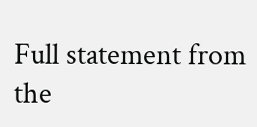Full statement from the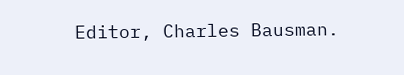Editor, Charles Bausman.